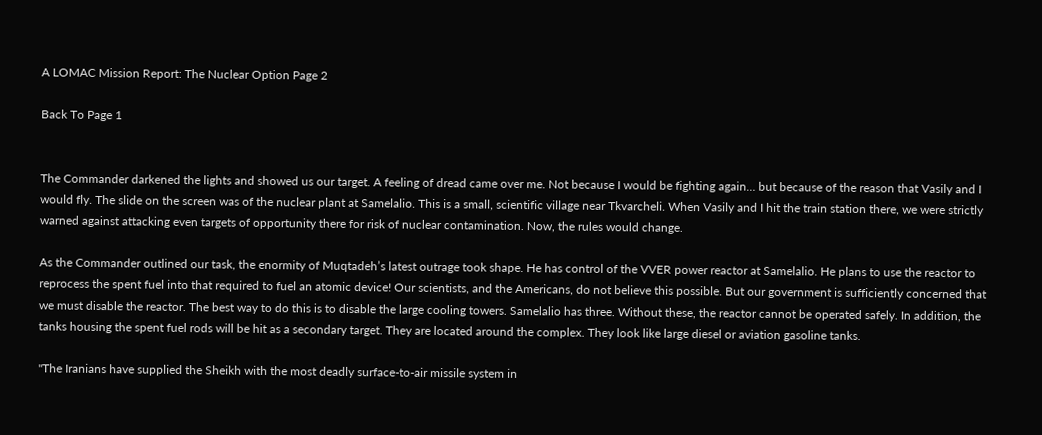A LOMAC Mission Report: The Nuclear Option Page 2

Back To Page 1


The Commander darkened the lights and showed us our target. A feeling of dread came over me. Not because I would be fighting again… but because of the reason that Vasily and I would fly. The slide on the screen was of the nuclear plant at Samelalio. This is a small, scientific village near Tkvarcheli. When Vasily and I hit the train station there, we were strictly warned against attacking even targets of opportunity there for risk of nuclear contamination. Now, the rules would change.

As the Commander outlined our task, the enormity of Muqtadeh’s latest outrage took shape. He has control of the VVER power reactor at Samelalio. He plans to use the reactor to reprocess the spent fuel into that required to fuel an atomic device! Our scientists, and the Americans, do not believe this possible. But our government is sufficiently concerned that we must disable the reactor. The best way to do this is to disable the large cooling towers. Samelalio has three. Without these, the reactor cannot be operated safely. In addition, the tanks housing the spent fuel rods will be hit as a secondary target. They are located around the complex. They look like large diesel or aviation gasoline tanks.

"The Iranians have supplied the Sheikh with the most deadly surface-to-air missile system in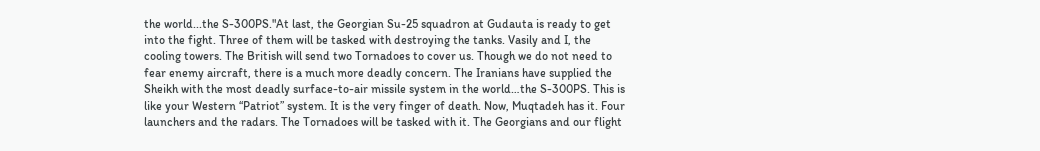the world...the S-300PS."At last, the Georgian Su-25 squadron at Gudauta is ready to get into the fight. Three of them will be tasked with destroying the tanks. Vasily and I, the cooling towers. The British will send two Tornadoes to cover us. Though we do not need to fear enemy aircraft, there is a much more deadly concern. The Iranians have supplied the Sheikh with the most deadly surface-to-air missile system in the world…the S-300PS. This is like your Western “Patriot” system. It is the very finger of death. Now, Muqtadeh has it. Four launchers and the radars. The Tornadoes will be tasked with it. The Georgians and our flight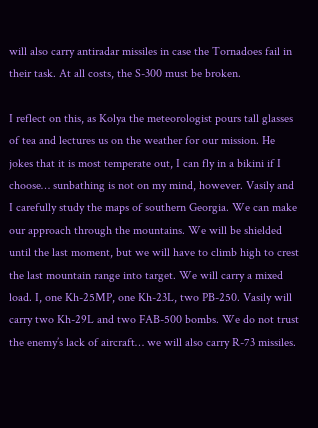will also carry antiradar missiles in case the Tornadoes fail in their task. At all costs, the S-300 must be broken.

I reflect on this, as Kolya the meteorologist pours tall glasses of tea and lectures us on the weather for our mission. He jokes that it is most temperate out, I can fly in a bikini if I choose… sunbathing is not on my mind, however. Vasily and I carefully study the maps of southern Georgia. We can make our approach through the mountains. We will be shielded until the last moment, but we will have to climb high to crest the last mountain range into target. We will carry a mixed load. I, one Kh-25MP, one Kh-23L, two PB-250. Vasily will carry two Kh-29L and two FAB-500 bombs. We do not trust the enemy’s lack of aircraft… we will also carry R-73 missiles.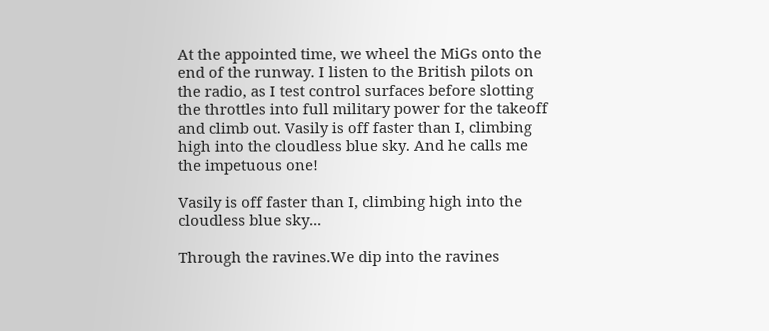At the appointed time, we wheel the MiGs onto the end of the runway. I listen to the British pilots on the radio, as I test control surfaces before slotting the throttles into full military power for the takeoff and climb out. Vasily is off faster than I, climbing high into the cloudless blue sky. And he calls me the impetuous one!

Vasily is off faster than I, climbing high into the cloudless blue sky...

Through the ravines.We dip into the ravines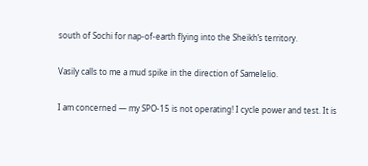south of Sochi for nap-of-earth flying into the Sheikh’s territory.

Vasily calls to me a mud spike in the direction of Samelelio.

I am concerned — my SPO-15 is not operating! I cycle power and test. It is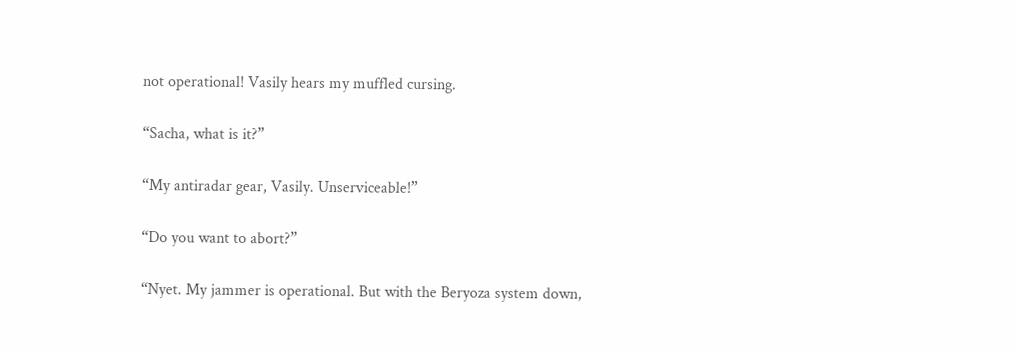not operational! Vasily hears my muffled cursing.

“Sacha, what is it?”

“My antiradar gear, Vasily. Unserviceable!”

“Do you want to abort?”

“Nyet. My jammer is operational. But with the Beryoza system down,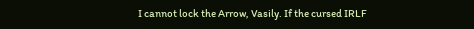I cannot lock the Arrow, Vasily. If the cursed IRLF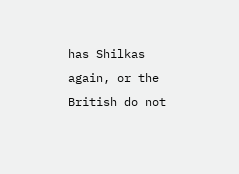has Shilkas again, or the British do not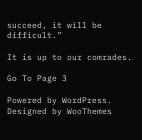succeed, it will be difficult.”

It is up to our comrades.

Go To Page 3

Powered by WordPress. Designed by WooThemes